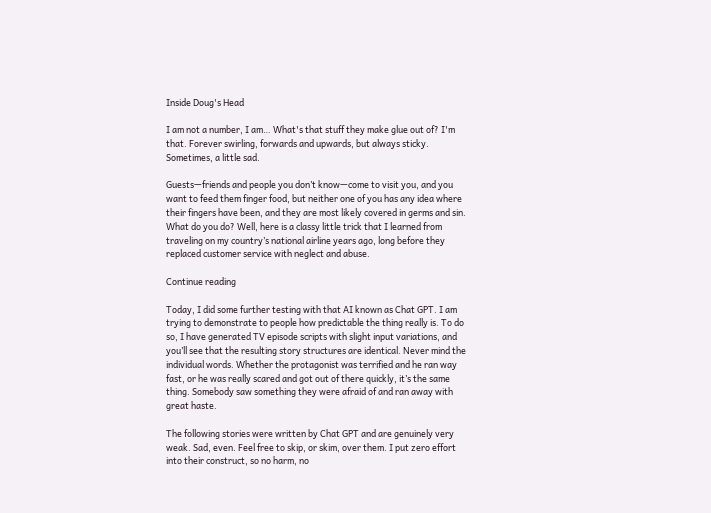Inside Doug's Head

I am not a number, I am… What's that stuff they make glue out of? I'm that. Forever swirling, forwards and upwards, but always sticky. Sometimes, a little sad.

Guests—friends and people you don’t know—come to visit you, and you want to feed them finger food, but neither one of you has any idea where their fingers have been, and they are most likely covered in germs and sin. What do you do? Well, here is a classy little trick that I learned from traveling on my country’s national airline years ago, long before they replaced customer service with neglect and abuse.

Continue reading

Today, I did some further testing with that AI known as Chat GPT. I am trying to demonstrate to people how predictable the thing really is. To do so, I have generated TV episode scripts with slight input variations, and you’ll see that the resulting story structures are identical. Never mind the individual words. Whether the protagonist was terrified and he ran way fast, or he was really scared and got out of there quickly, it’s the same thing. Somebody saw something they were afraid of and ran away with great haste.

The following stories were written by Chat GPT and are genuinely very weak. Sad, even. Feel free to skip, or skim, over them. I put zero effort into their construct, so no harm, no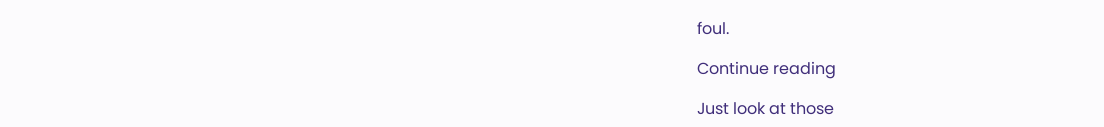foul.

Continue reading

Just look at those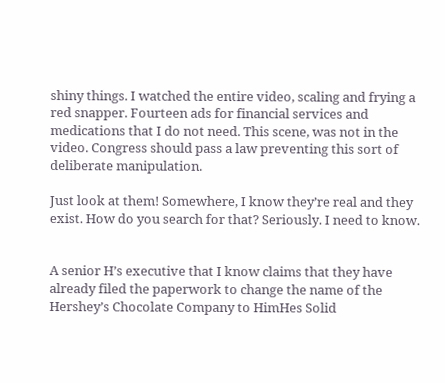shiny things. I watched the entire video, scaling and frying a red snapper. Fourteen ads for financial services and medications that I do not need. This scene, was not in the video. Congress should pass a law preventing this sort of deliberate manipulation.

Just look at them! Somewhere, I know they’re real and they exist. How do you search for that? Seriously. I need to know.


A senior H’s executive that I know claims that they have already filed the paperwork to change the name of the Hershey’s Chocolate Company to HimHes Solid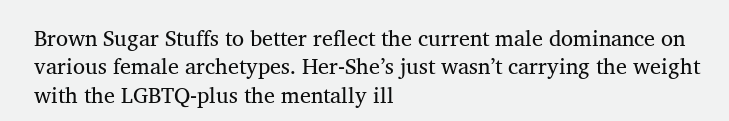Brown Sugar Stuffs to better reflect the current male dominance on various female archetypes. Her-She’s just wasn’t carrying the weight with the LGBTQ-plus the mentally ill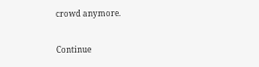crowd anymore.

Continue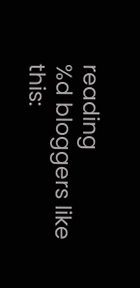reading
%d bloggers like this: